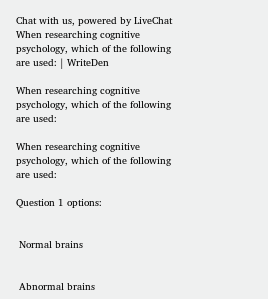Chat with us, powered by LiveChat When researching cognitive psychology, which of the following are used: | WriteDen

When researching cognitive psychology, which of the following are used:

When researching cognitive psychology, which of the following are used:

Question 1 options:


 Normal brains


 Abnormal brains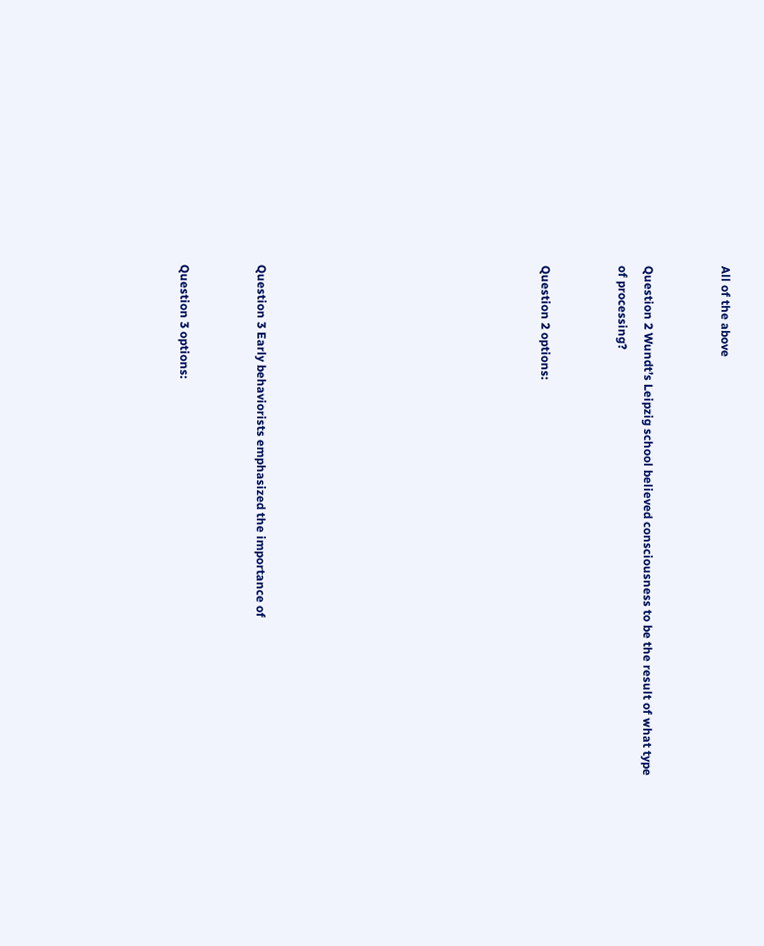All of the above


Question 2 Wundt’s Leipzig school believed consciousness to be the result of what type of processing?


Question 2 options:










Question 3 Early behaviorists emphasized the importance of


Question 3 options: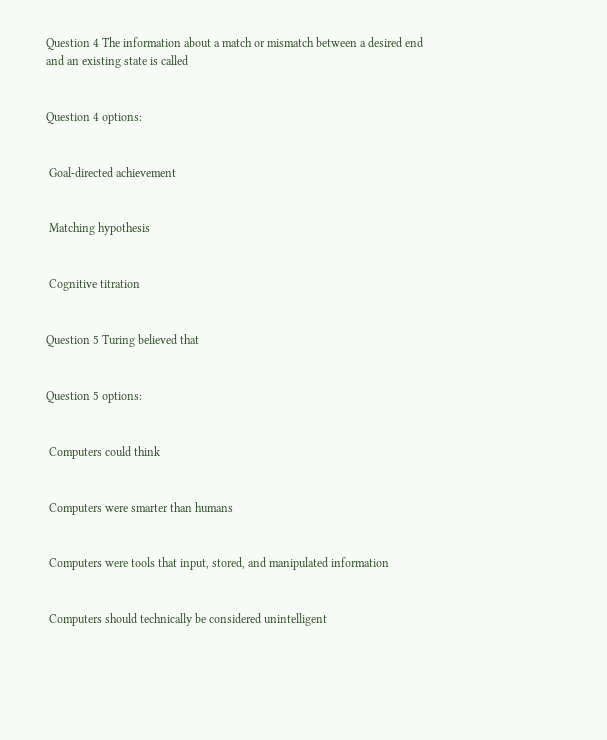Question 4 The information about a match or mismatch between a desired end and an existing state is called


Question 4 options:


 Goal-directed achievement


 Matching hypothesis


 Cognitive titration


Question 5 Turing believed that


Question 5 options:


 Computers could think


 Computers were smarter than humans


 Computers were tools that input, stored, and manipulated information


 Computers should technically be considered unintelligent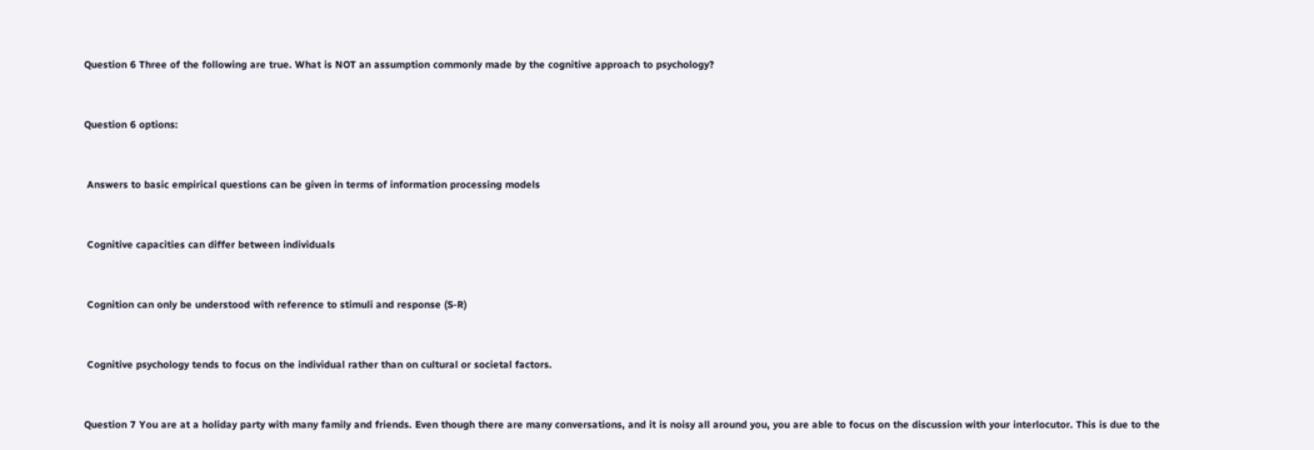Question 6 Three of the following are true. What is NOT an assumption commonly made by the cognitive approach to psychology?


Question 6 options:


 Answers to basic empirical questions can be given in terms of information processing models


 Cognitive capacities can differ between individuals


 Cognition can only be understood with reference to stimuli and response (S-R)


 Cognitive psychology tends to focus on the individual rather than on cultural or societal factors.


Question 7 You are at a holiday party with many family and friends. Even though there are many conversations, and it is noisy all around you, you are able to focus on the discussion with your interlocutor. This is due to the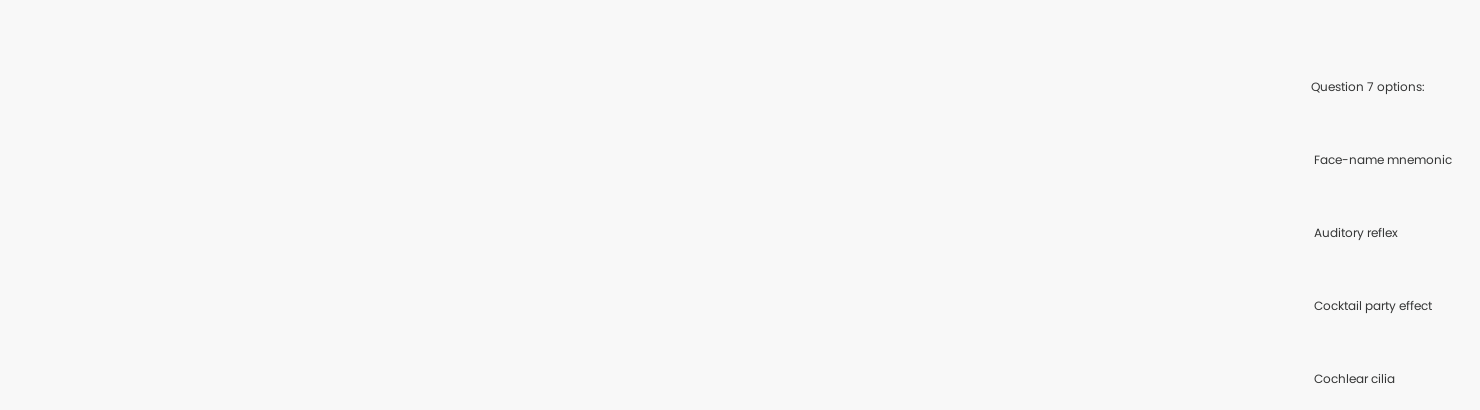Question 7 options:


 Face-name mnemonic


 Auditory reflex


 Cocktail party effect


 Cochlear cilia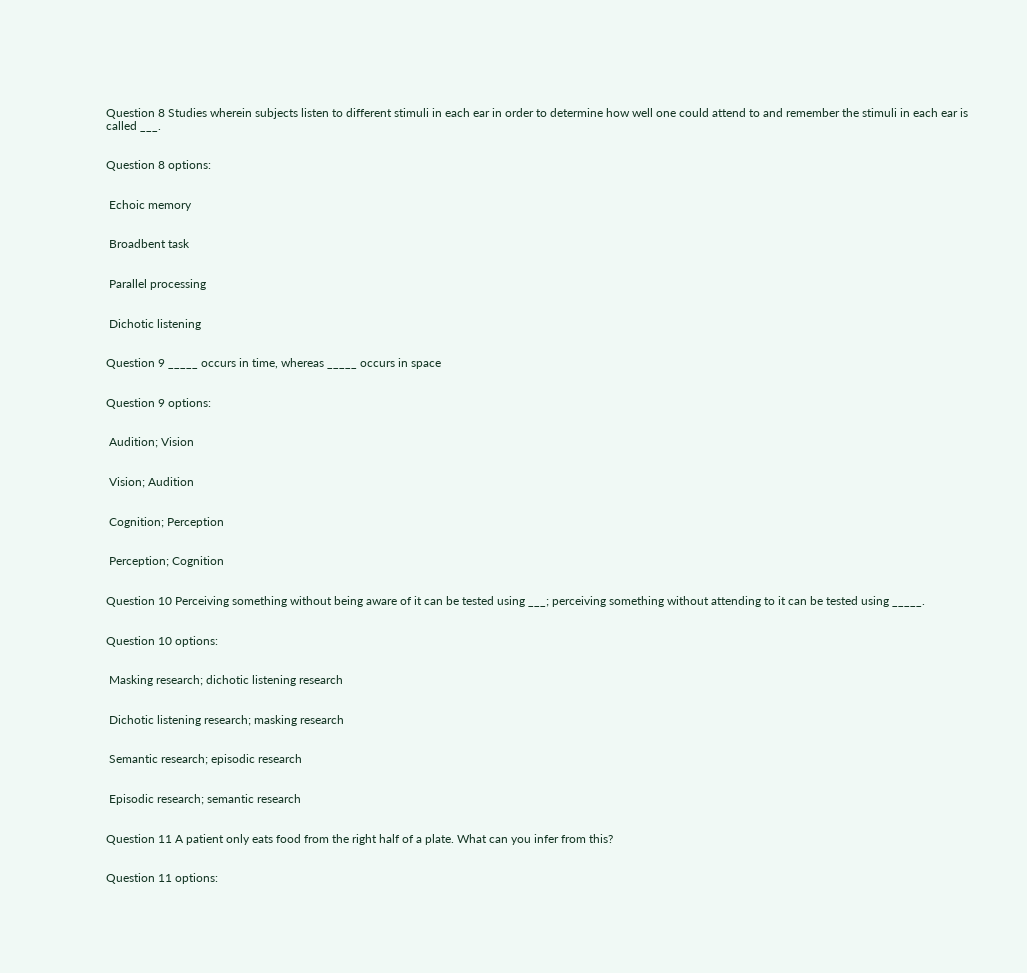Question 8 Studies wherein subjects listen to different stimuli in each ear in order to determine how well one could attend to and remember the stimuli in each ear is called ___.


Question 8 options:


 Echoic memory


 Broadbent task


 Parallel processing


 Dichotic listening


Question 9 _____ occurs in time, whereas _____ occurs in space


Question 9 options:


 Audition; Vision


 Vision; Audition


 Cognition; Perception


 Perception; Cognition


Question 10 Perceiving something without being aware of it can be tested using ___; perceiving something without attending to it can be tested using _____.


Question 10 options:


 Masking research; dichotic listening research


 Dichotic listening research; masking research


 Semantic research; episodic research


 Episodic research; semantic research


Question 11 A patient only eats food from the right half of a plate. What can you infer from this?


Question 11 options: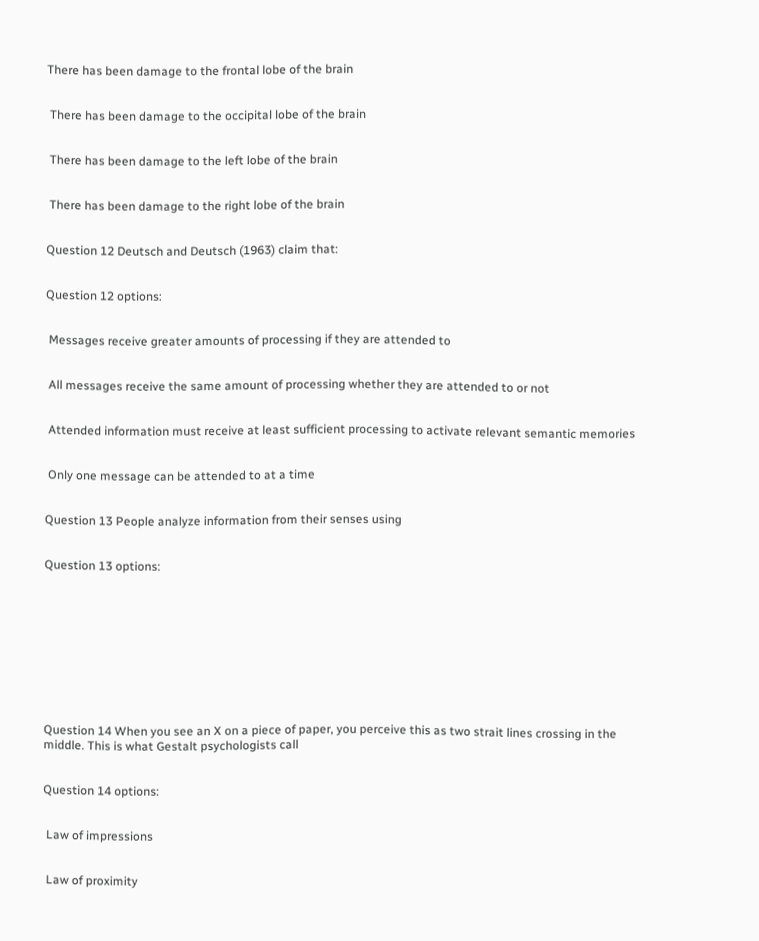There has been damage to the frontal lobe of the brain


 There has been damage to the occipital lobe of the brain


 There has been damage to the left lobe of the brain


 There has been damage to the right lobe of the brain


Question 12 Deutsch and Deutsch (1963) claim that:


Question 12 options:


 Messages receive greater amounts of processing if they are attended to


 All messages receive the same amount of processing whether they are attended to or not


 Attended information must receive at least sufficient processing to activate relevant semantic memories


 Only one message can be attended to at a time


Question 13 People analyze information from their senses using


Question 13 options:










Question 14 When you see an X on a piece of paper, you perceive this as two strait lines crossing in the middle. This is what Gestalt psychologists call


Question 14 options:


 Law of impressions


 Law of proximity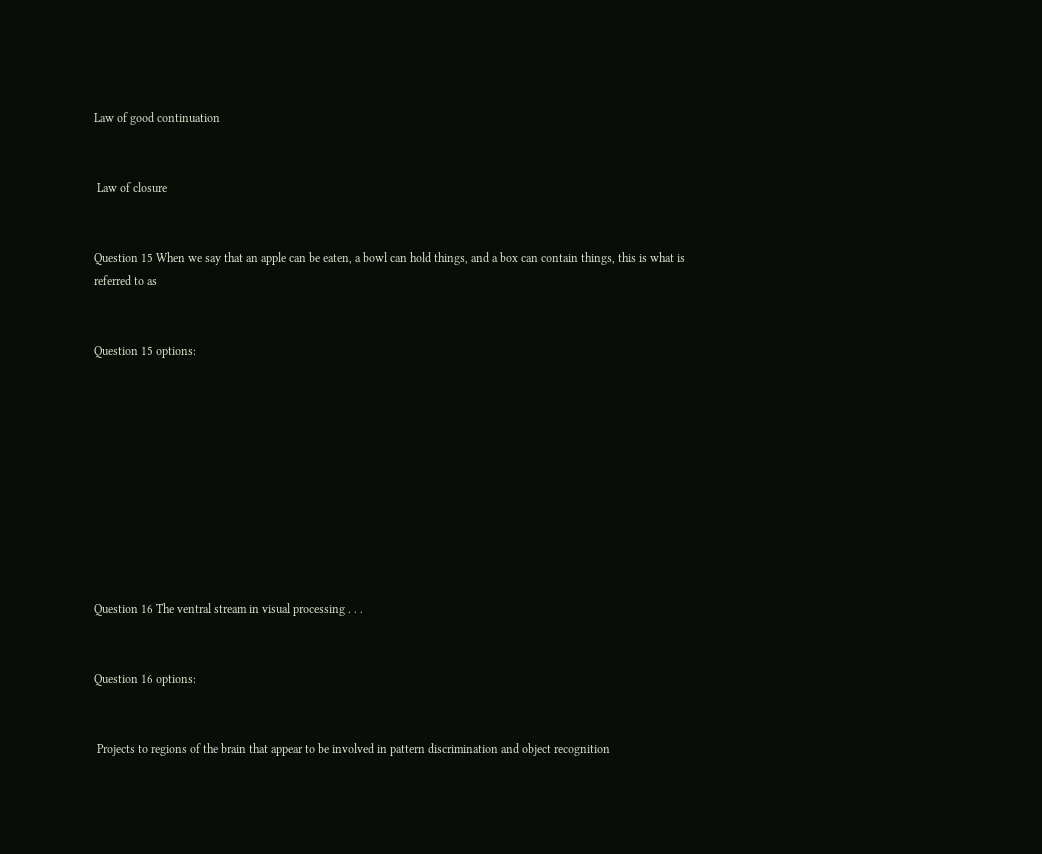Law of good continuation


 Law of closure


Question 15 When we say that an apple can be eaten, a bowl can hold things, and a box can contain things, this is what is referred to as


Question 15 options:










Question 16 The ventral stream in visual processing . . .


Question 16 options:


 Projects to regions of the brain that appear to be involved in pattern discrimination and object recognition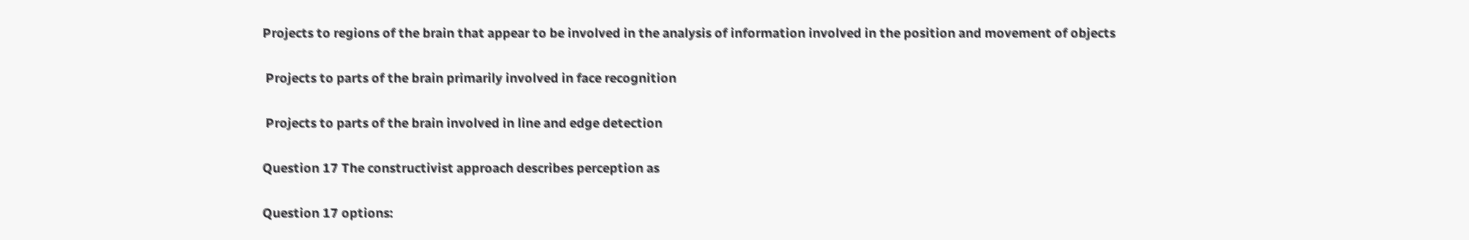Projects to regions of the brain that appear to be involved in the analysis of information involved in the position and movement of objects


 Projects to parts of the brain primarily involved in face recognition


 Projects to parts of the brain involved in line and edge detection


Question 17 The constructivist approach describes perception as


Question 17 options: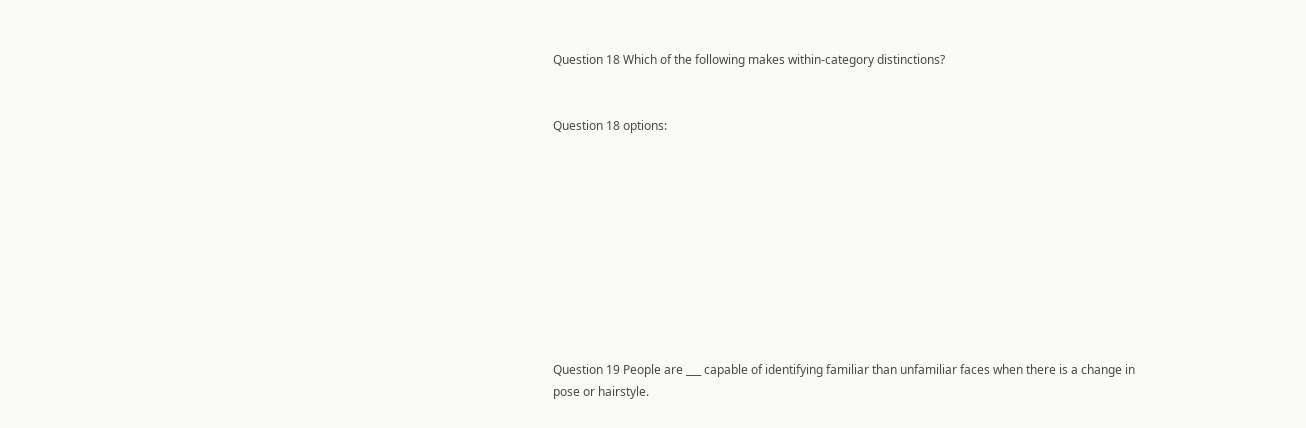Question 18 Which of the following makes within-category distinctions?


Question 18 options:










Question 19 People are ___ capable of identifying familiar than unfamiliar faces when there is a change in pose or hairstyle.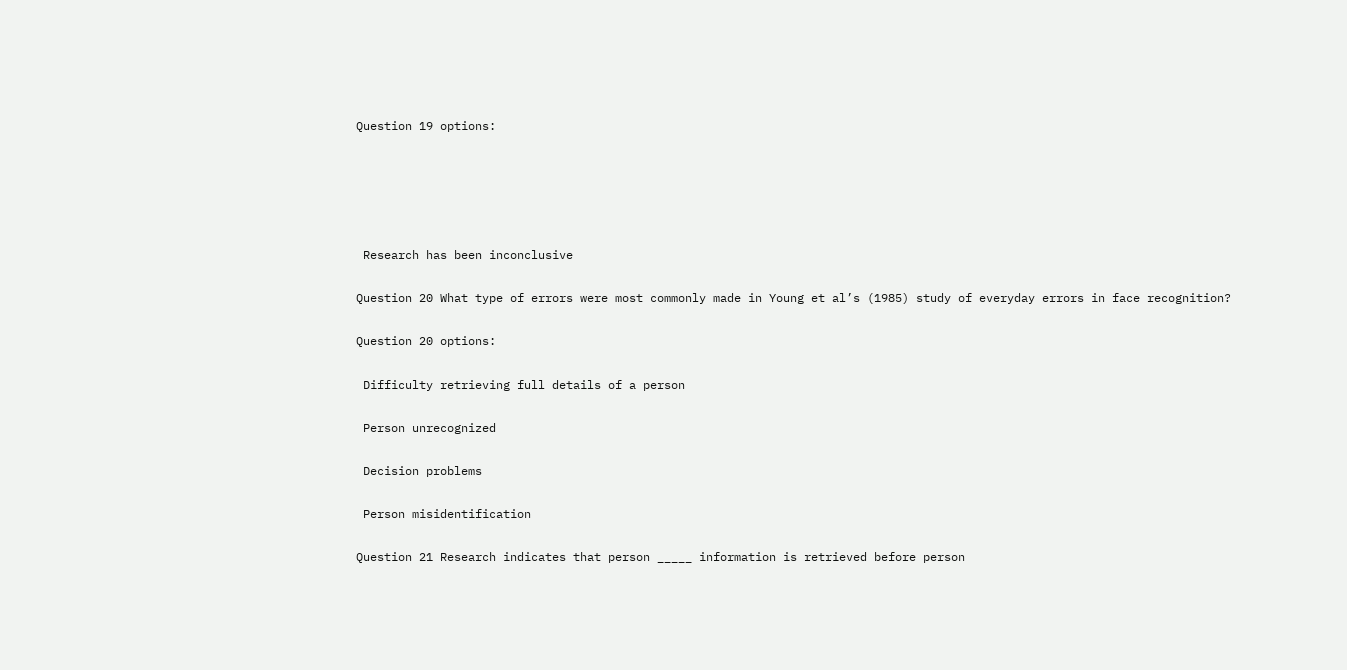Question 19 options:








 Research has been inconclusive


Question 20 What type of errors were most commonly made in Young et al’s (1985) study of everyday errors in face recognition?


Question 20 options:


 Difficulty retrieving full details of a person


 Person unrecognized


 Decision problems


 Person misidentification


Question 21 Research indicates that person _____ information is retrieved before person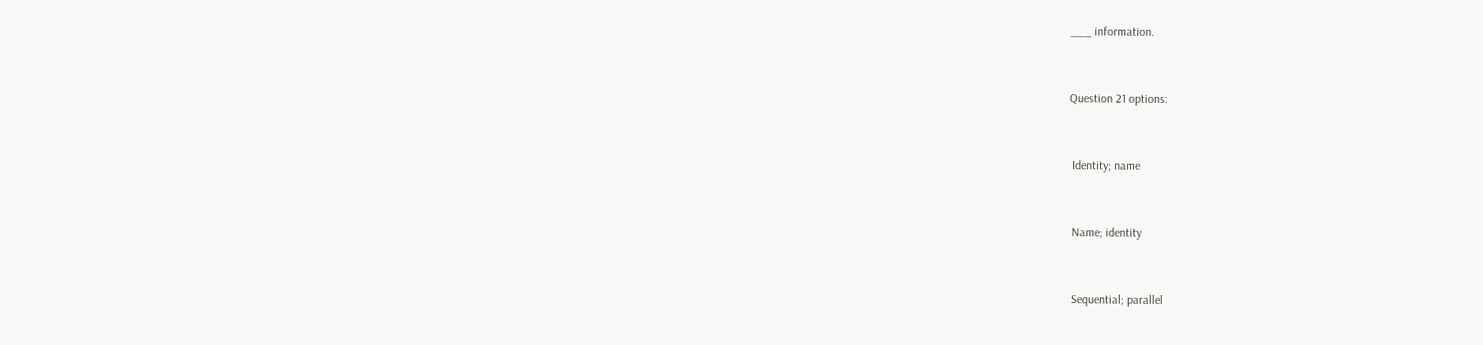___ information.


Question 21 options:


 Identity; name


 Name; identity


 Sequential; parallel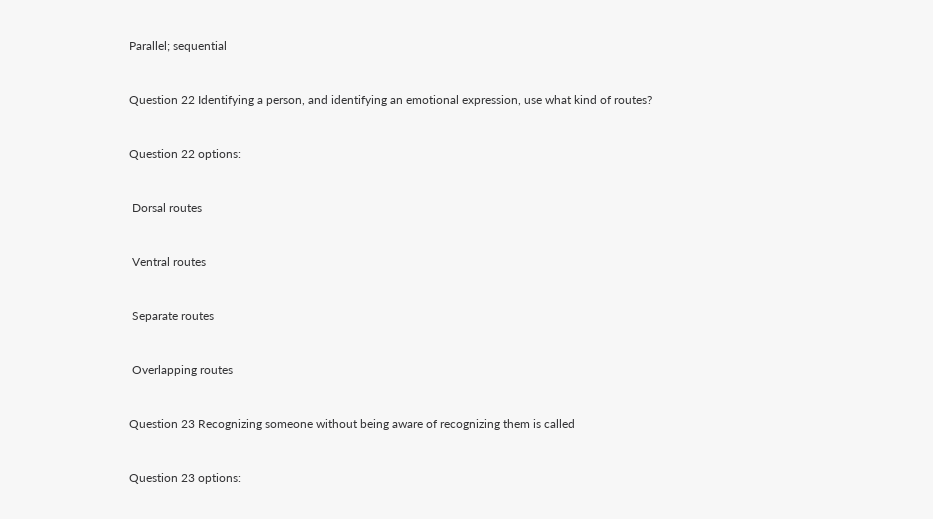Parallel; sequential


Question 22 Identifying a person, and identifying an emotional expression, use what kind of routes?


Question 22 options:


 Dorsal routes


 Ventral routes


 Separate routes


 Overlapping routes


Question 23 Recognizing someone without being aware of recognizing them is called


Question 23 options: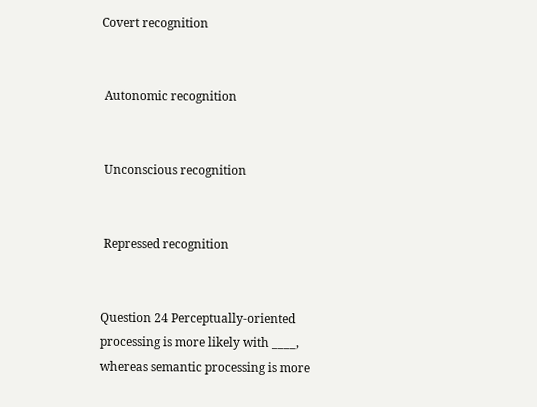Covert recognition


 Autonomic recognition


 Unconscious recognition


 Repressed recognition


Question 24 Perceptually-oriented processing is more likely with ____, whereas semantic processing is more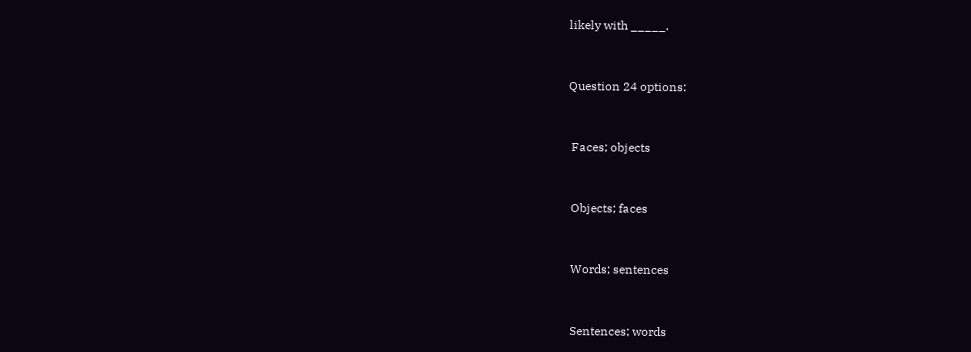likely with _____.


Question 24 options:


 Faces; objects


 Objects; faces


 Words; sentences


 Sentences; words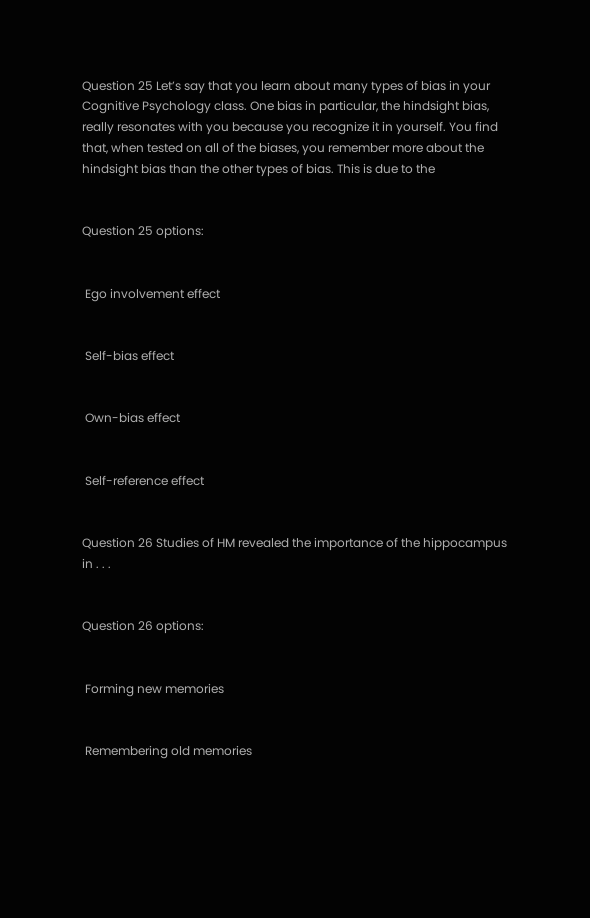Question 25 Let’s say that you learn about many types of bias in your Cognitive Psychology class. One bias in particular, the hindsight bias, really resonates with you because you recognize it in yourself. You find that, when tested on all of the biases, you remember more about the hindsight bias than the other types of bias. This is due to the


Question 25 options:


 Ego involvement effect


 Self-bias effect


 Own-bias effect


 Self-reference effect


Question 26 Studies of HM revealed the importance of the hippocampus in . . .


Question 26 options:


 Forming new memories


 Remembering old memories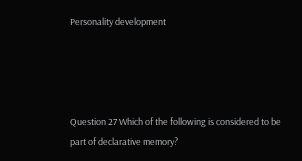Personality development




Question 27 Which of the following is considered to be part of declarative memory?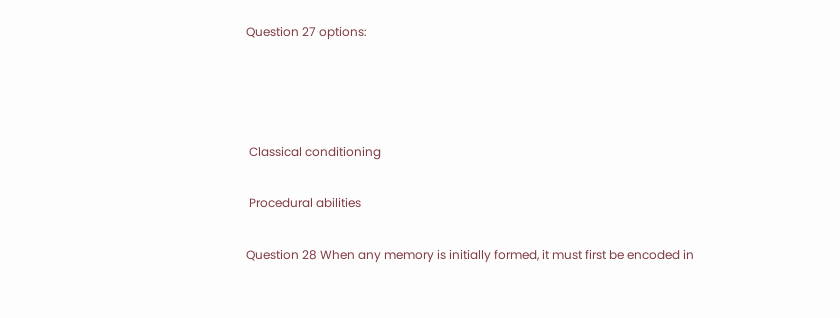Question 27 options:






 Classical conditioning


 Procedural abilities


Question 28 When any memory is initially formed, it must first be encoded in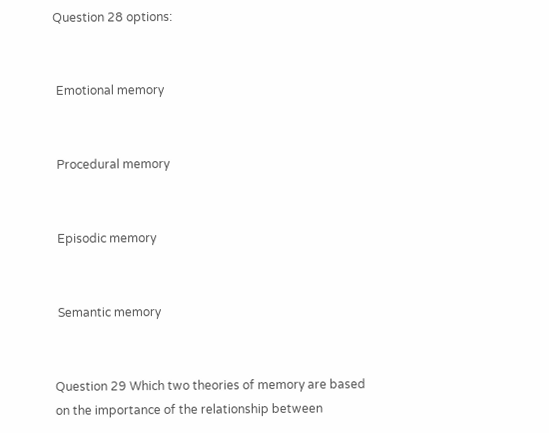Question 28 options:


 Emotional memory


 Procedural memory


 Episodic memory


 Semantic memory


Question 29 Which two theories of memory are based on the importance of the relationship between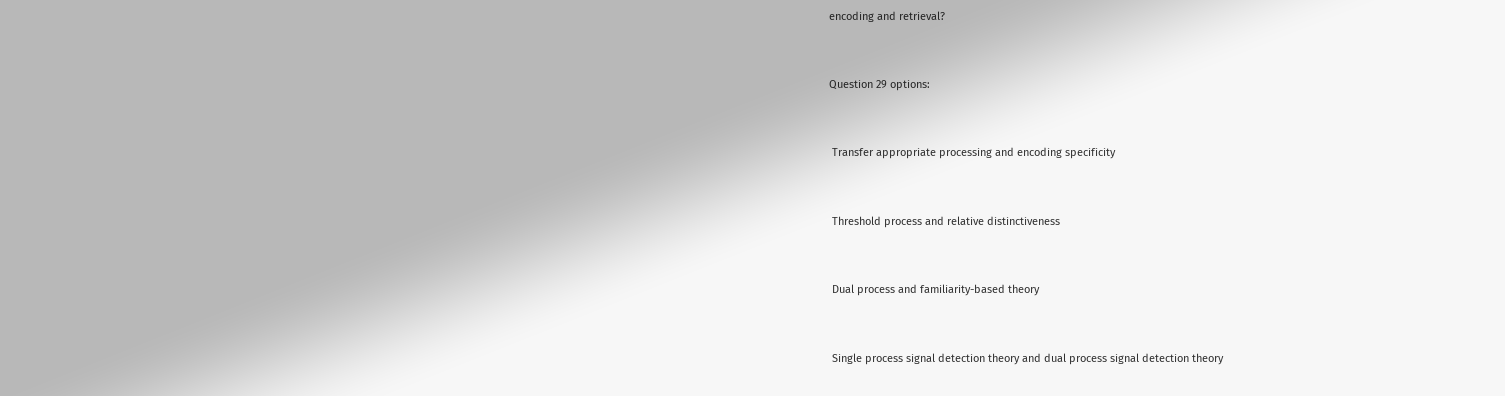encoding and retrieval?


Question 29 options:


 Transfer appropriate processing and encoding specificity


 Threshold process and relative distinctiveness


 Dual process and familiarity-based theory


 Single process signal detection theory and dual process signal detection theory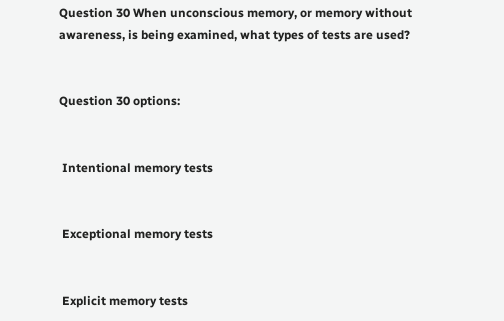Question 30 When unconscious memory, or memory without awareness, is being examined, what types of tests are used?


Question 30 options:


 Intentional memory tests


 Exceptional memory tests


 Explicit memory tests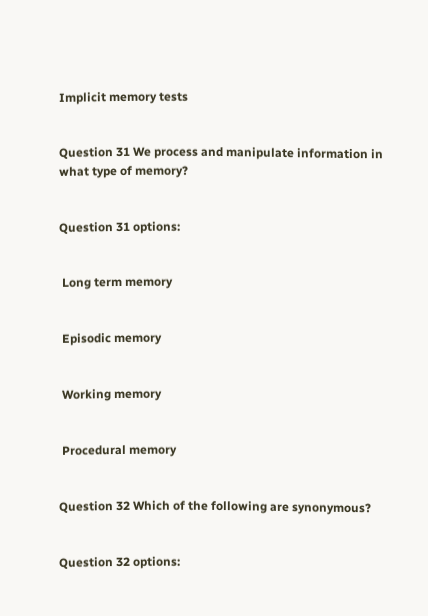Implicit memory tests


Question 31 We process and manipulate information in what type of memory?


Question 31 options:


 Long term memory


 Episodic memory


 Working memory


 Procedural memory


Question 32 Which of the following are synonymous?


Question 32 options: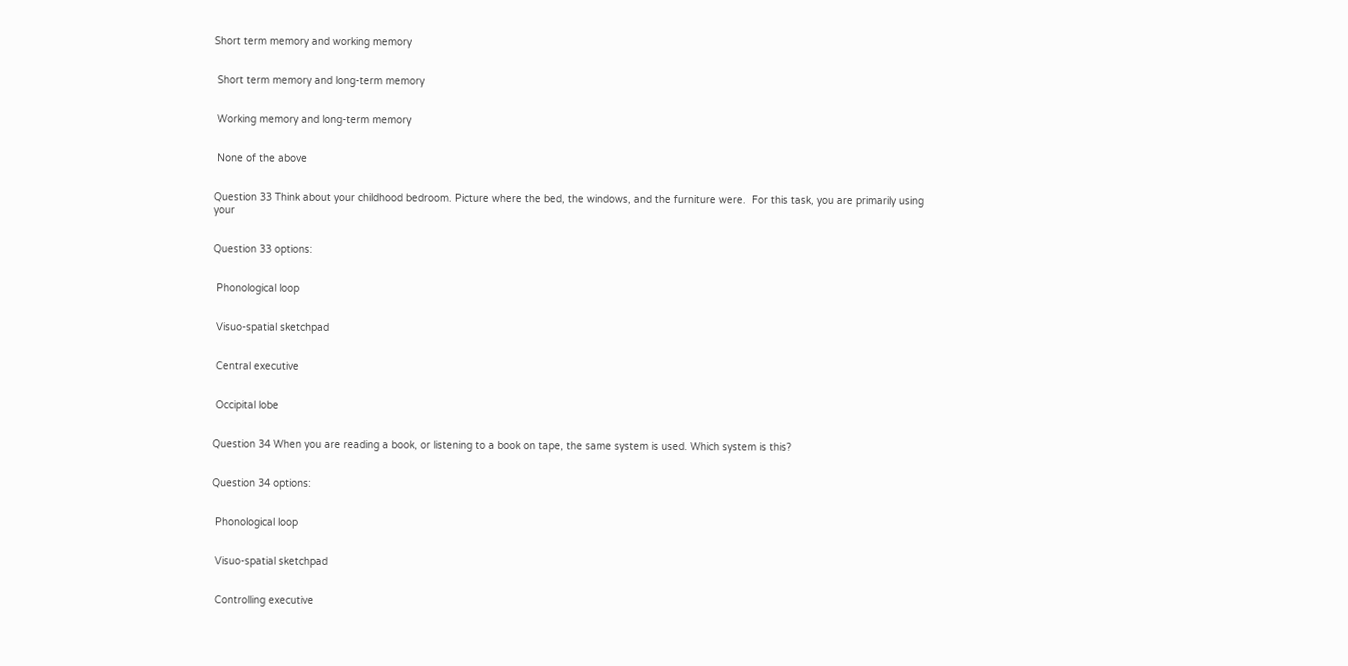Short term memory and working memory


 Short term memory and long-term memory


 Working memory and long-term memory


 None of the above


Question 33 Think about your childhood bedroom. Picture where the bed, the windows, and the furniture were.  For this task, you are primarily using your


Question 33 options:


 Phonological loop


 Visuo-spatial sketchpad


 Central executive


 Occipital lobe


Question 34 When you are reading a book, or listening to a book on tape, the same system is used. Which system is this?


Question 34 options:


 Phonological loop


 Visuo-spatial sketchpad


 Controlling executive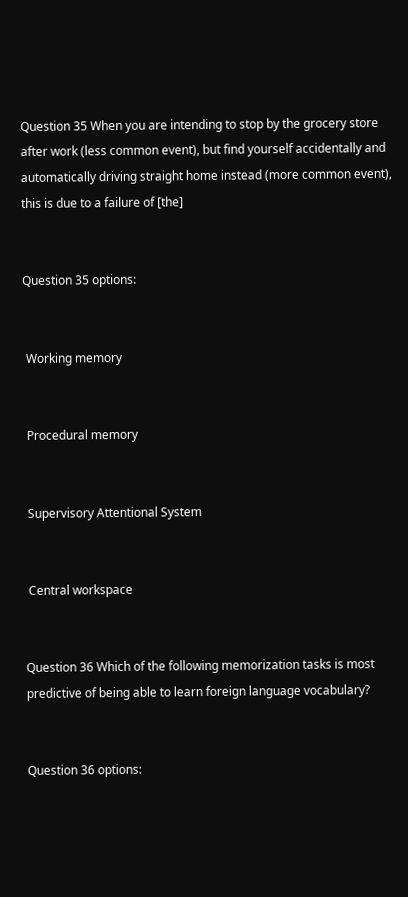Question 35 When you are intending to stop by the grocery store after work (less common event), but find yourself accidentally and automatically driving straight home instead (more common event), this is due to a failure of [the]


Question 35 options:


 Working memory


 Procedural memory


 Supervisory Attentional System


 Central workspace


Question 36 Which of the following memorization tasks is most predictive of being able to learn foreign language vocabulary?


Question 36 options: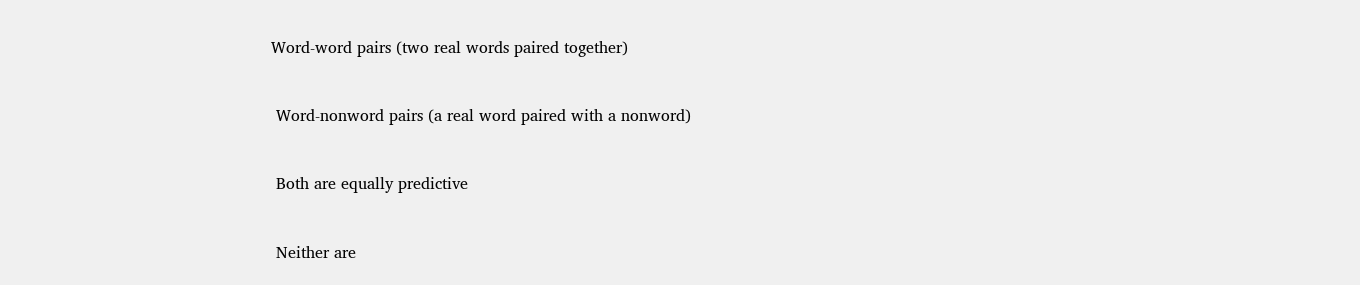Word-word pairs (two real words paired together)


 Word-nonword pairs (a real word paired with a nonword)


 Both are equally predictive


 Neither are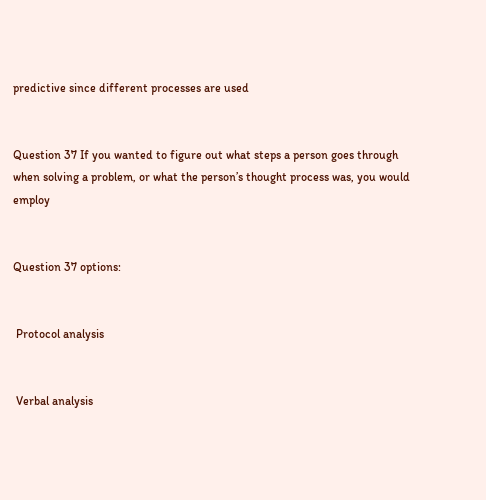predictive since different processes are used


Question 37 If you wanted to figure out what steps a person goes through when solving a problem, or what the person’s thought process was, you would employ


Question 37 options:


 Protocol analysis


 Verbal analysis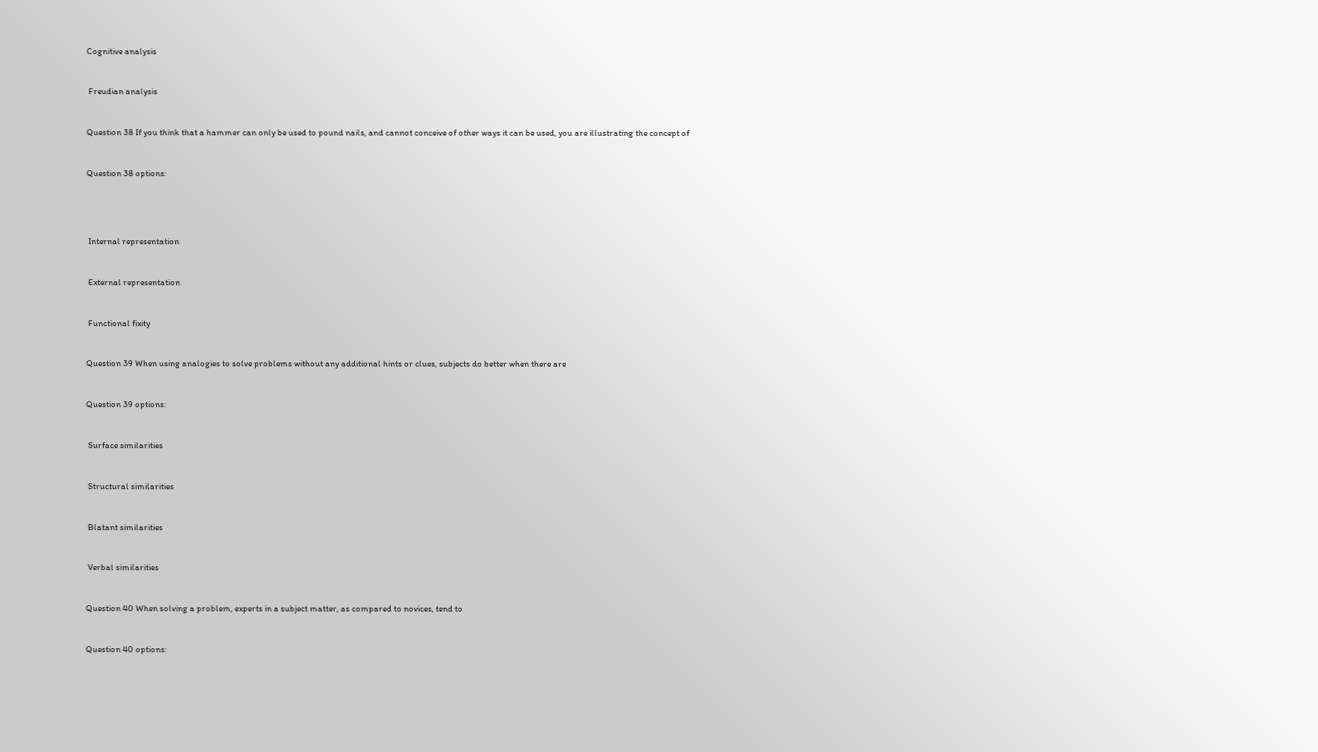Cognitive analysis


 Freudian analysis


Question 38 If you think that a hammer can only be used to pound nails, and cannot conceive of other ways it can be used, you are illustrating the concept of


Question 38 options:




 Internal representation


 External representation


 Functional fixity


Question 39 When using analogies to solve problems without any additional hints or clues, subjects do better when there are


Question 39 options:


 Surface similarities


 Structural similarities


 Blatant similarities


 Verbal similarities


Question 40 When solving a problem, experts in a subject matter, as compared to novices, tend to


Question 40 options: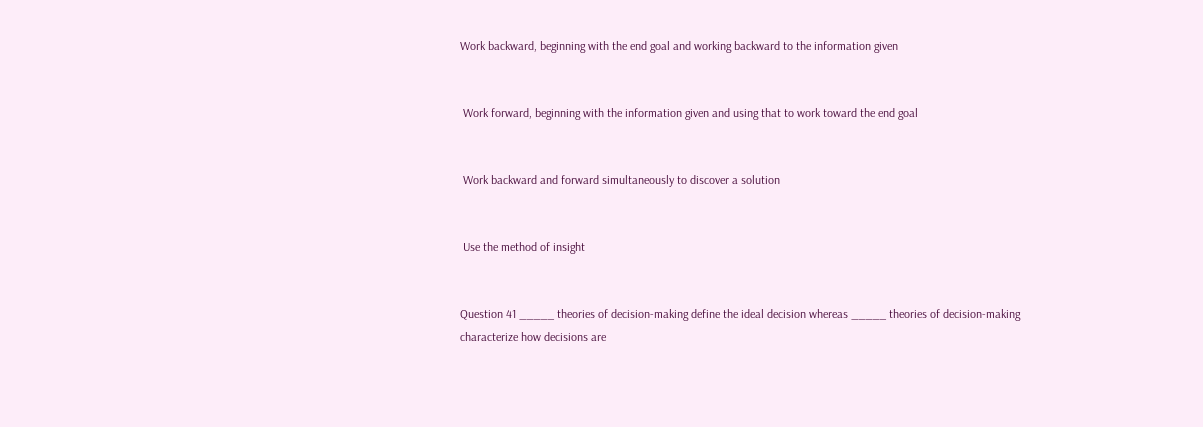Work backward, beginning with the end goal and working backward to the information given


 Work forward, beginning with the information given and using that to work toward the end goal


 Work backward and forward simultaneously to discover a solution


 Use the method of insight


Question 41 _____ theories of decision-making define the ideal decision whereas _____ theories of decision-making characterize how decisions are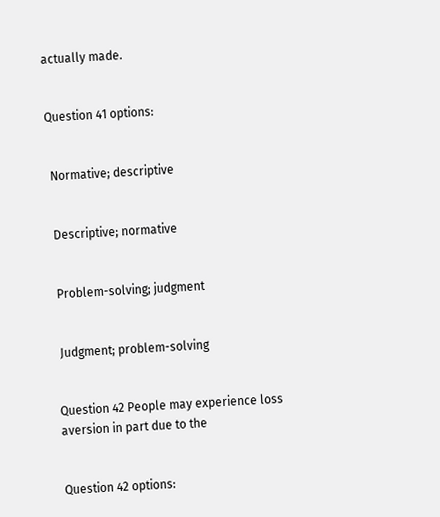actually made.


Question 41 options:


 Normative; descriptive


 Descriptive; normative


 Problem-solving; judgment


 Judgment; problem-solving


Question 42 People may experience loss aversion in part due to the


Question 42 options: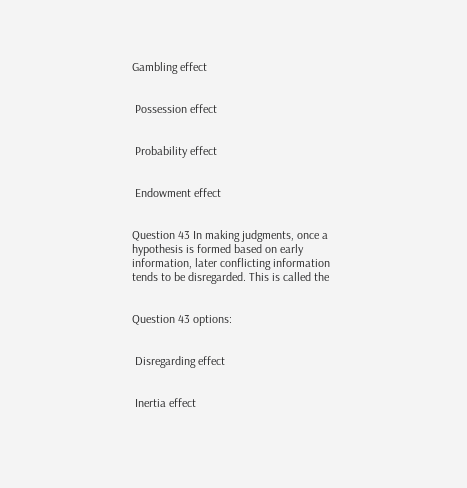Gambling effect


 Possession effect


 Probability effect


 Endowment effect


Question 43 In making judgments, once a hypothesis is formed based on early information, later conflicting information tends to be disregarded. This is called the


Question 43 options:


 Disregarding effect


 Inertia effect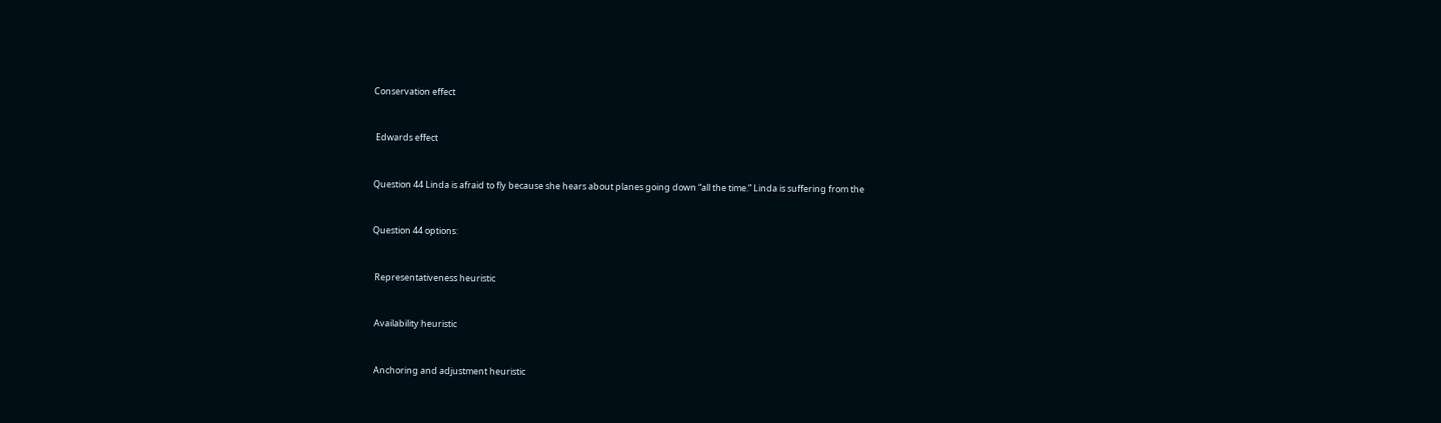Conservation effect


 Edwards effect


Question 44 Linda is afraid to fly because she hears about planes going down “all the time.” Linda is suffering from the


Question 44 options:


 Representativeness heuristic


 Availability heuristic


 Anchoring and adjustment heuristic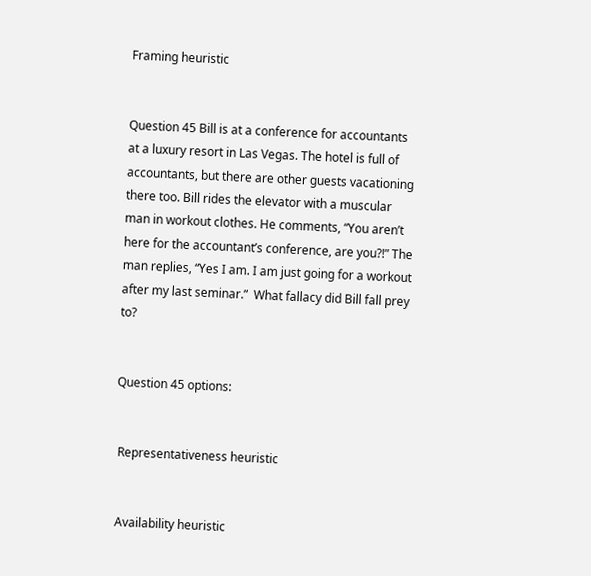Framing heuristic


Question 45 Bill is at a conference for accountants at a luxury resort in Las Vegas. The hotel is full of accountants, but there are other guests vacationing there too. Bill rides the elevator with a muscular man in workout clothes. He comments, “You aren’t here for the accountant’s conference, are you?!” The man replies, “Yes I am. I am just going for a workout after my last seminar.”  What fallacy did Bill fall prey to?


Question 45 options:


 Representativeness heuristic


 Availability heuristic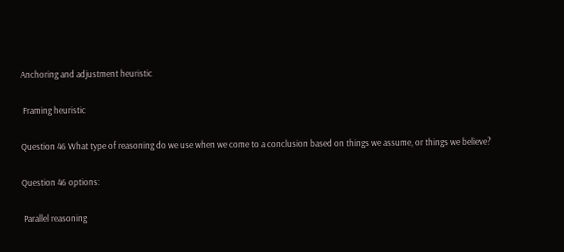Anchoring and adjustment heuristic


 Framing heuristic


Question 46 What type of reasoning do we use when we come to a conclusion based on things we assume, or things we believe?


Question 46 options:


 Parallel reasoning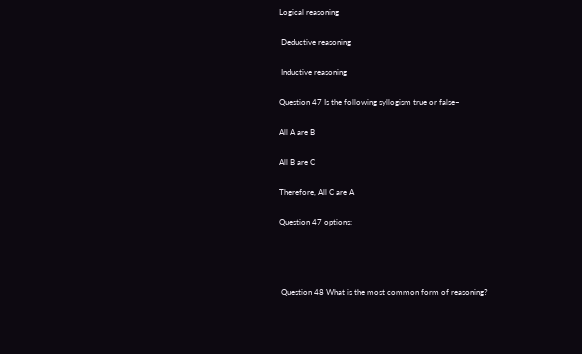Logical reasoning


 Deductive reasoning


 Inductive reasoning


Question 47 Is the following syllogism true or false–


All A are B


All B are C


Therefore, All C are A


Question 47 options:






 Question 48 What is the most common form of reasoning?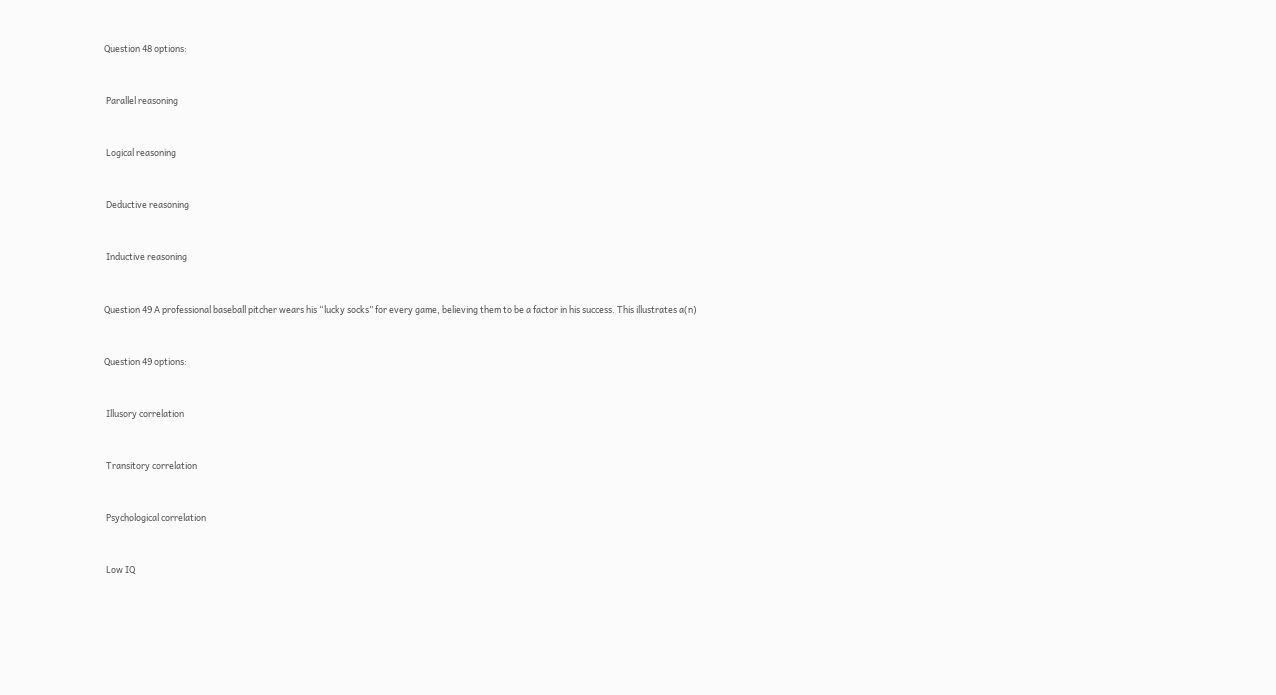Question 48 options:


 Parallel reasoning


 Logical reasoning


 Deductive reasoning


 Inductive reasoning


Question 49 A professional baseball pitcher wears his “lucky socks” for every game, believing them to be a factor in his success. This illustrates a(n)


Question 49 options:


 Illusory correlation


 Transitory correlation


 Psychological correlation


 Low IQ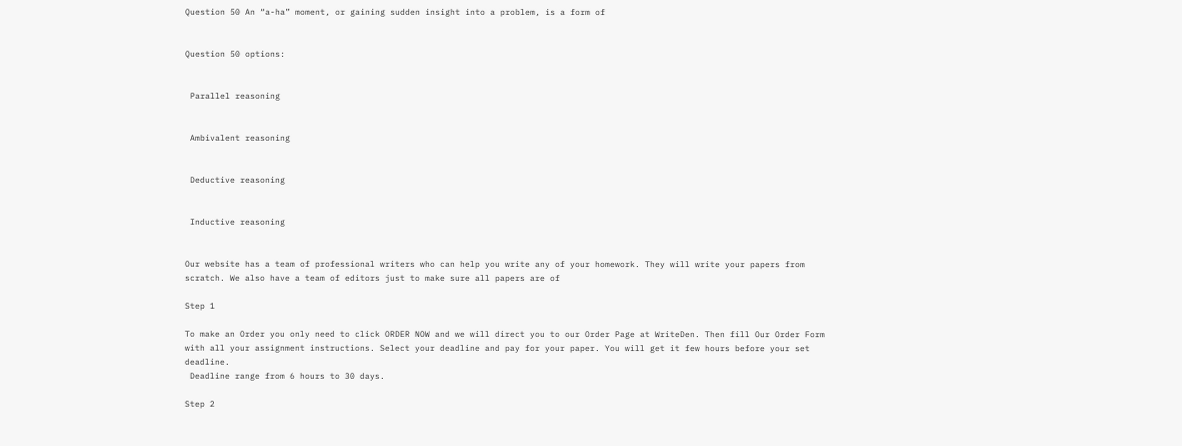Question 50 An “a-ha” moment, or gaining sudden insight into a problem, is a form of


Question 50 options:


 Parallel reasoning


 Ambivalent reasoning


 Deductive reasoning


 Inductive reasoning


Our website has a team of professional writers who can help you write any of your homework. They will write your papers from scratch. We also have a team of editors just to make sure all papers are of

Step 1

To make an Order you only need to click ORDER NOW and we will direct you to our Order Page at WriteDen. Then fill Our Order Form with all your assignment instructions. Select your deadline and pay for your paper. You will get it few hours before your set deadline.
 Deadline range from 6 hours to 30 days.

Step 2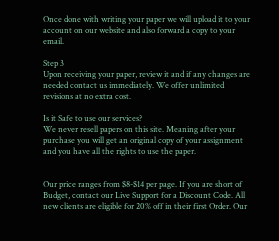Once done with writing your paper we will upload it to your account on our website and also forward a copy to your email.

Step 3
Upon receiving your paper, review it and if any changes are needed contact us immediately. We offer unlimited revisions at no extra cost.

Is it Safe to use our services?
We never resell papers on this site. Meaning after your purchase you will get an original copy of your assignment and you have all the rights to use the paper.


Our price ranges from $8-$14 per page. If you are short of Budget, contact our Live Support for a Discount Code. All new clients are eligible for 20% off in their first Order. Our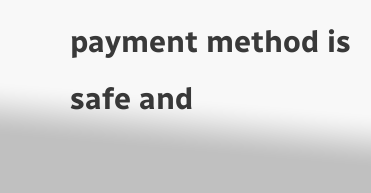payment method is safe and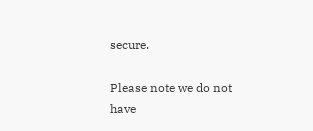secure.

Please note we do not have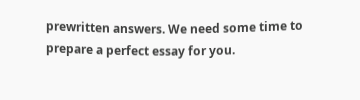prewritten answers. We need some time to prepare a perfect essay for you.